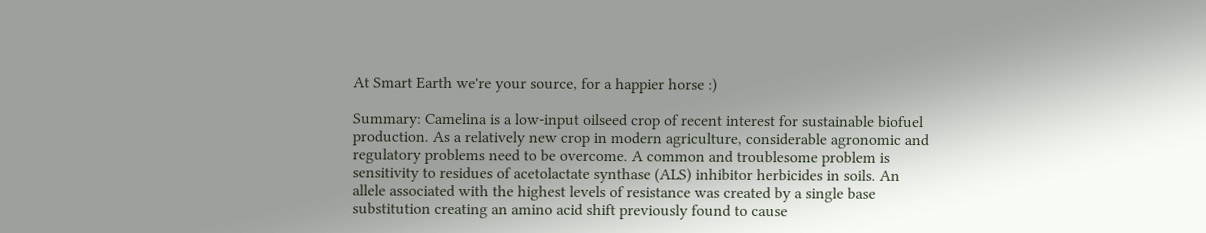At Smart Earth we're your source, for a happier horse :)

Summary: Camelina is a low-input oilseed crop of recent interest for sustainable biofuel production. As a relatively new crop in modern agriculture, considerable agronomic and regulatory problems need to be overcome. A common and troublesome problem is sensitivity to residues of acetolactate synthase (ALS) inhibitor herbicides in soils. An allele associated with the highest levels of resistance was created by a single base substitution creating an amino acid shift previously found to cause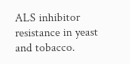ALS inhibitor resistance in yeast and tobacco.